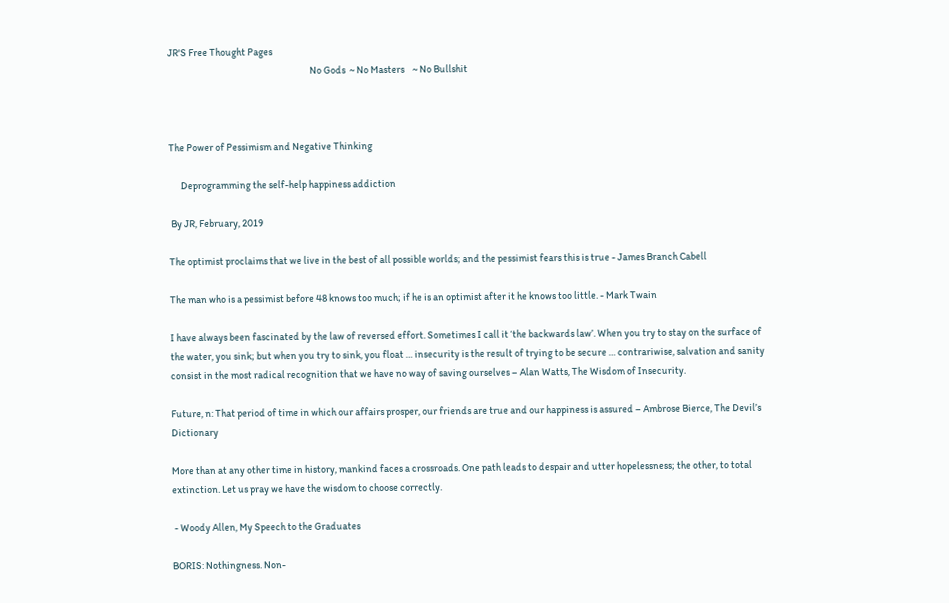JR'S Free Thought Pages
                                                                       No Gods  ~ No Masters    ~ No Bullshit



The Power of Pessimism and Negative Thinking

      Deprogramming the self-help happiness addiction

 By JR, February, 2019

The optimist proclaims that we live in the best of all possible worlds; and the pessimist fears this is true - James Branch Cabell

The man who is a pessimist before 48 knows too much; if he is an optimist after it he knows too little. - Mark Twain

I have always been fascinated by the law of reversed effort. Sometimes I call it ‘the backwards law’. When you try to stay on the surface of the water, you sink; but when you try to sink, you float … insecurity is the result of trying to be secure … contrariwise, salvation and sanity consist in the most radical recognition that we have no way of saving ourselves – Alan Watts, The Wisdom of Insecurity.

Future, n: That period of time in which our affairs prosper, our friends are true and our happiness is assured – Ambrose Bierce, The Devil’s Dictionary

More than at any other time in history, mankind faces a crossroads. One path leads to despair and utter hopelessness; the other, to total extinction. Let us pray we have the wisdom to choose correctly.

 - Woody Allen, My Speech to the Graduates

BORIS: Nothingness. Non-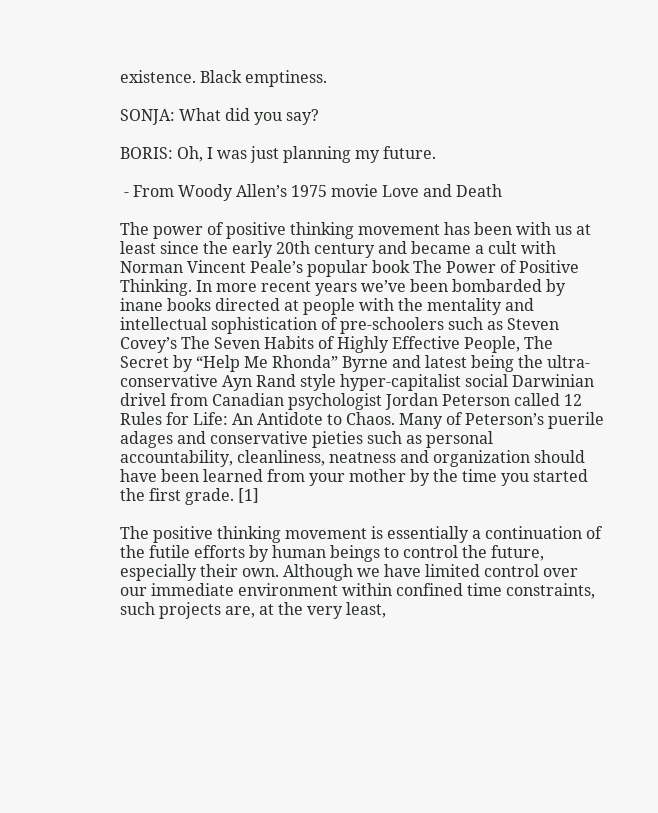existence. Black emptiness.

SONJA: What did you say?

BORIS: Oh, I was just planning my future.

 - From Woody Allen’s 1975 movie Love and Death

The power of positive thinking movement has been with us at least since the early 20th century and became a cult with Norman Vincent Peale’s popular book The Power of Positive Thinking. In more recent years we’ve been bombarded by inane books directed at people with the mentality and intellectual sophistication of pre-schoolers such as Steven Covey’s The Seven Habits of Highly Effective People, The Secret by “Help Me Rhonda” Byrne and latest being the ultra-conservative Ayn Rand style hyper-capitalist social Darwinian drivel from Canadian psychologist Jordan Peterson called 12 Rules for Life: An Antidote to Chaos. Many of Peterson’s puerile adages and conservative pieties such as personal accountability, cleanliness, neatness and organization should have been learned from your mother by the time you started the first grade. [1]

The positive thinking movement is essentially a continuation of the futile efforts by human beings to control the future, especially their own. Although we have limited control over our immediate environment within confined time constraints, such projects are, at the very least,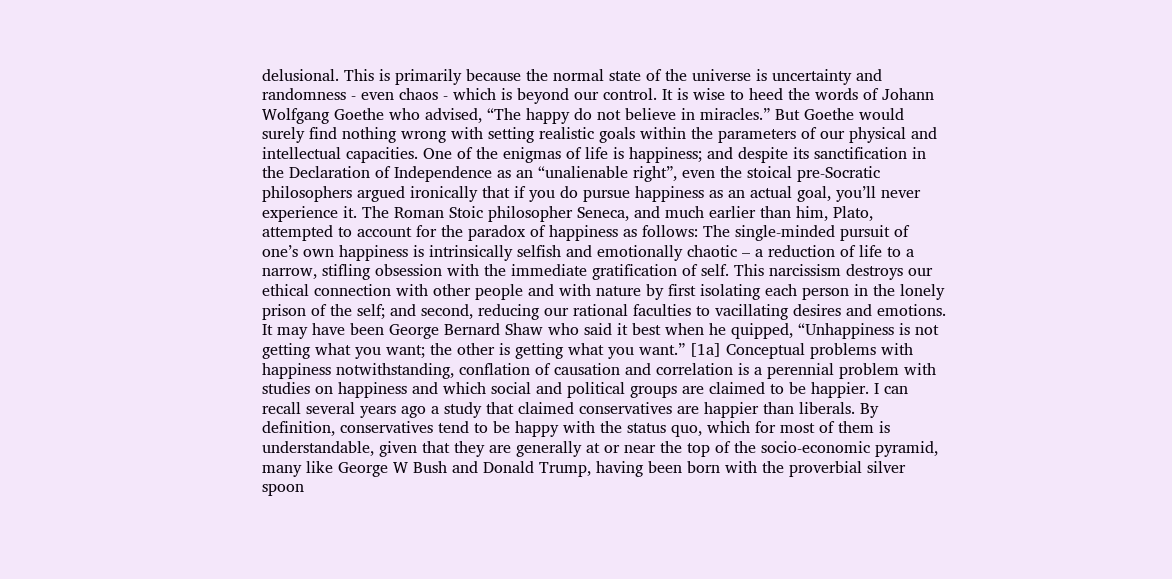delusional. This is primarily because the normal state of the universe is uncertainty and randomness - even chaos - which is beyond our control. It is wise to heed the words of Johann Wolfgang Goethe who advised, “The happy do not believe in miracles.” But Goethe would surely find nothing wrong with setting realistic goals within the parameters of our physical and intellectual capacities. One of the enigmas of life is happiness; and despite its sanctification in the Declaration of Independence as an “unalienable right”, even the stoical pre-Socratic philosophers argued ironically that if you do pursue happiness as an actual goal, you’ll never experience it. The Roman Stoic philosopher Seneca, and much earlier than him, Plato, attempted to account for the paradox of happiness as follows: The single-minded pursuit of one’s own happiness is intrinsically selfish and emotionally chaotic – a reduction of life to a narrow, stifling obsession with the immediate gratification of self. This narcissism destroys our ethical connection with other people and with nature by first isolating each person in the lonely prison of the self; and second, reducing our rational faculties to vacillating desires and emotions. It may have been George Bernard Shaw who said it best when he quipped, “Unhappiness is not getting what you want; the other is getting what you want.” [1a] Conceptual problems with happiness notwithstanding, conflation of causation and correlation is a perennial problem with studies on happiness and which social and political groups are claimed to be happier. I can recall several years ago a study that claimed conservatives are happier than liberals. By definition, conservatives tend to be happy with the status quo, which for most of them is understandable, given that they are generally at or near the top of the socio-economic pyramid, many like George W Bush and Donald Trump, having been born with the proverbial silver spoon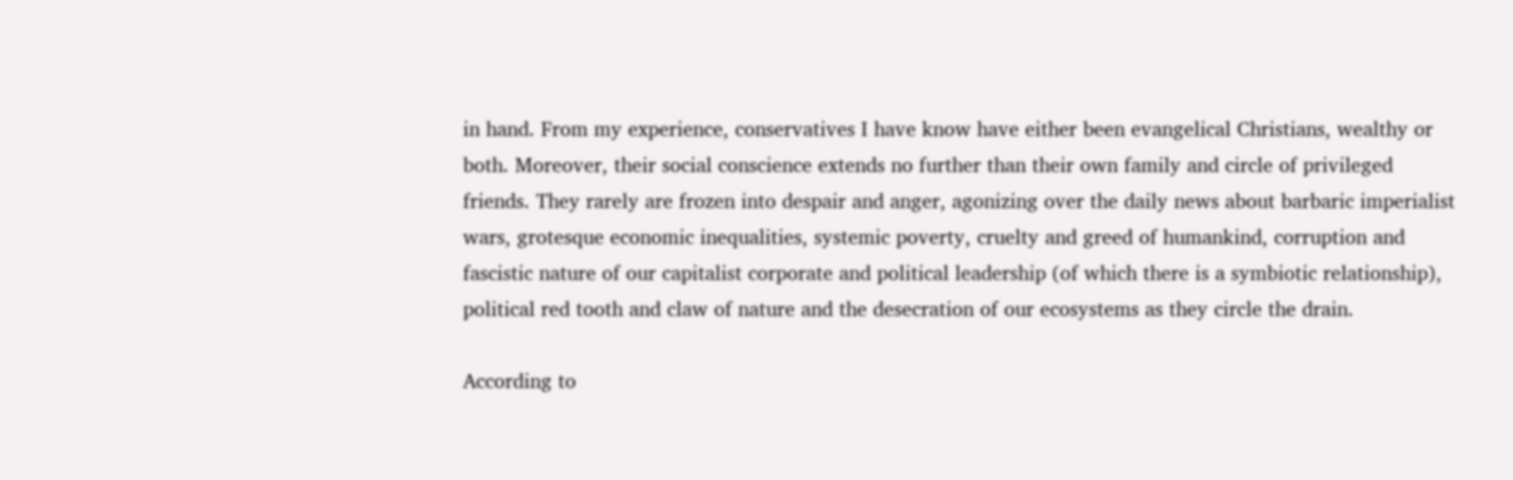in hand. From my experience, conservatives I have know have either been evangelical Christians, wealthy or both. Moreover, their social conscience extends no further than their own family and circle of privileged friends. They rarely are frozen into despair and anger, agonizing over the daily news about barbaric imperialist wars, grotesque economic inequalities, systemic poverty, cruelty and greed of humankind, corruption and fascistic nature of our capitalist corporate and political leadership (of which there is a symbiotic relationship), political red tooth and claw of nature and the desecration of our ecosystems as they circle the drain.

According to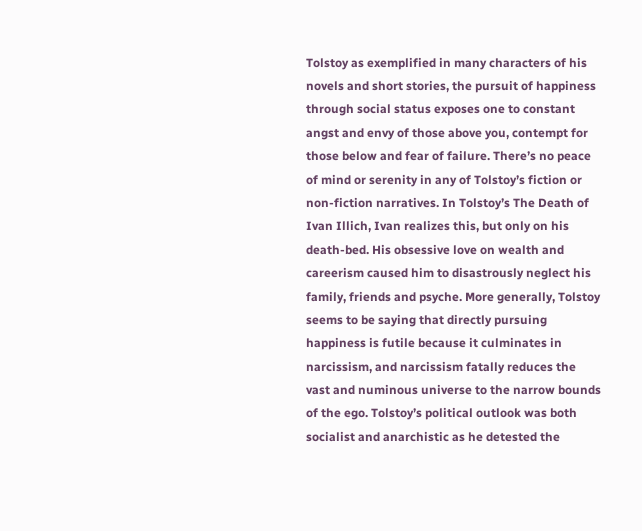Tolstoy as exemplified in many characters of his novels and short stories, the pursuit of happiness through social status exposes one to constant angst and envy of those above you, contempt for those below and fear of failure. There’s no peace of mind or serenity in any of Tolstoy’s fiction or non-fiction narratives. In Tolstoy’s The Death of Ivan Illich, Ivan realizes this, but only on his death-bed. His obsessive love on wealth and careerism caused him to disastrously neglect his family, friends and psyche. More generally, Tolstoy seems to be saying that directly pursuing happiness is futile because it culminates in narcissism, and narcissism fatally reduces the vast and numinous universe to the narrow bounds of the ego. Tolstoy’s political outlook was both socialist and anarchistic as he detested the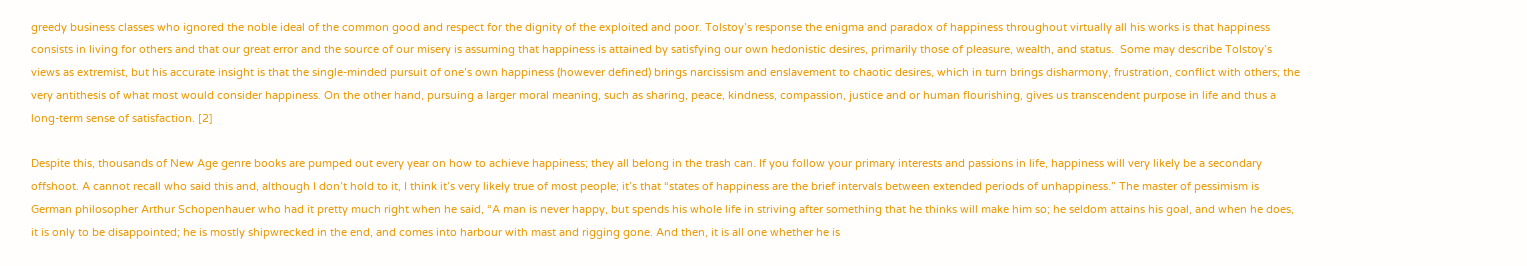greedy business classes who ignored the noble ideal of the common good and respect for the dignity of the exploited and poor. Tolstoy’s response the enigma and paradox of happiness throughout virtually all his works is that happiness consists in living for others and that our great error and the source of our misery is assuming that happiness is attained by satisfying our own hedonistic desires, primarily those of pleasure, wealth, and status.  Some may describe Tolstoy’s views as extremist, but his accurate insight is that the single-minded pursuit of one’s own happiness (however defined) brings narcissism and enslavement to chaotic desires, which in turn brings disharmony, frustration, conflict with others; the very antithesis of what most would consider happiness. On the other hand, pursuing a larger moral meaning, such as sharing, peace, kindness, compassion, justice and or human flourishing, gives us transcendent purpose in life and thus a long-term sense of satisfaction. [2]

Despite this, thousands of New Age genre books are pumped out every year on how to achieve happiness; they all belong in the trash can. If you follow your primary interests and passions in life, happiness will very likely be a secondary offshoot. A cannot recall who said this and, although I don’t hold to it, I think it’s very likely true of most people; it’s that “states of happiness are the brief intervals between extended periods of unhappiness.” The master of pessimism is German philosopher Arthur Schopenhauer who had it pretty much right when he said, “A man is never happy, but spends his whole life in striving after something that he thinks will make him so; he seldom attains his goal, and when he does, it is only to be disappointed; he is mostly shipwrecked in the end, and comes into harbour with mast and rigging gone. And then, it is all one whether he is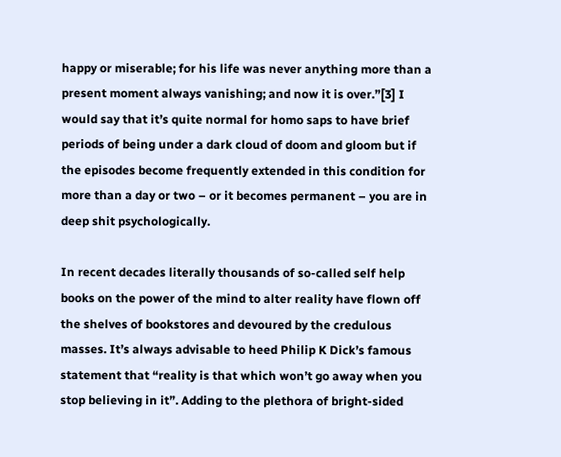happy or miserable; for his life was never anything more than a present moment always vanishing; and now it is over.”[3] I would say that it’s quite normal for homo saps to have brief periods of being under a dark cloud of doom and gloom but if the episodes become frequently extended in this condition for more than a day or two – or it becomes permanent – you are in deep shit psychologically.

In recent decades literally thousands of so-called self help books on the power of the mind to alter reality have flown off the shelves of bookstores and devoured by the credulous masses. It’s always advisable to heed Philip K Dick’s famous statement that “reality is that which won’t go away when you stop believing in it”. Adding to the plethora of bright-sided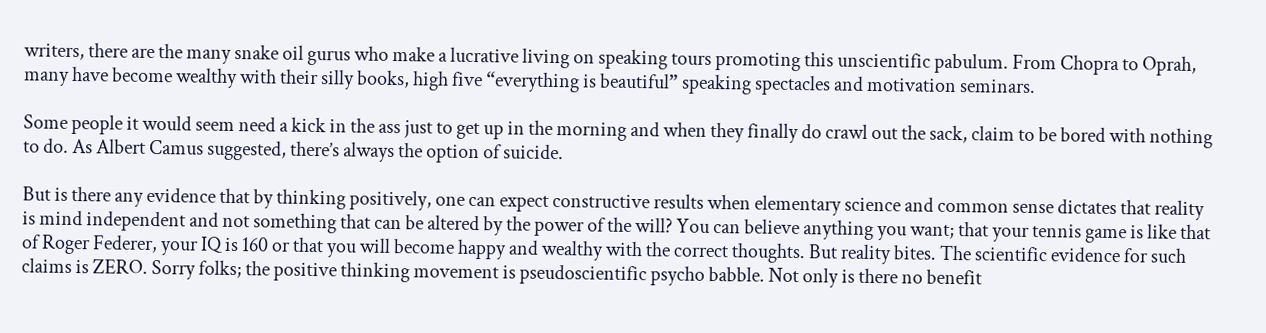writers, there are the many snake oil gurus who make a lucrative living on speaking tours promoting this unscientific pabulum. From Chopra to Oprah, many have become wealthy with their silly books, high five “everything is beautiful” speaking spectacles and motivation seminars.

Some people it would seem need a kick in the ass just to get up in the morning and when they finally do crawl out the sack, claim to be bored with nothing to do. As Albert Camus suggested, there’s always the option of suicide.

But is there any evidence that by thinking positively, one can expect constructive results when elementary science and common sense dictates that reality is mind independent and not something that can be altered by the power of the will? You can believe anything you want; that your tennis game is like that of Roger Federer, your IQ is 160 or that you will become happy and wealthy with the correct thoughts. But reality bites. The scientific evidence for such claims is ZERO. Sorry folks; the positive thinking movement is pseudoscientific psycho babble. Not only is there no benefit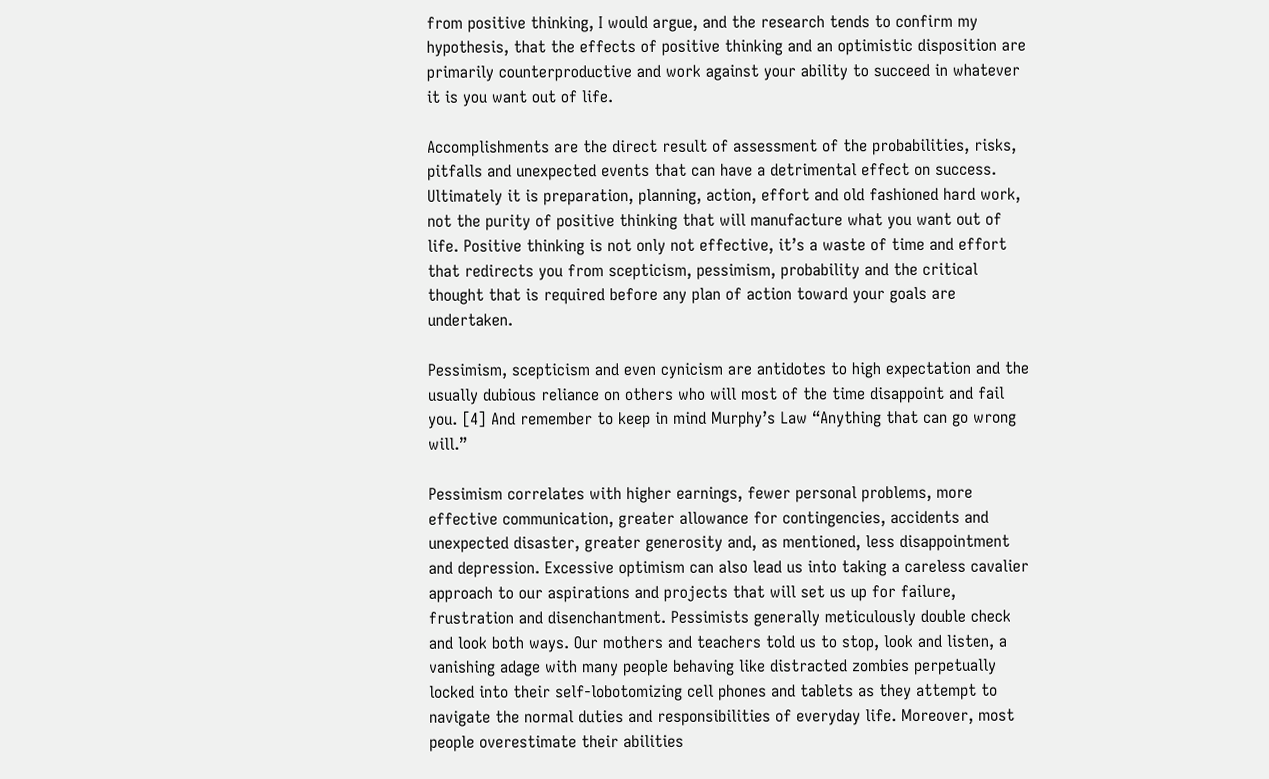from positive thinking, I would argue, and the research tends to confirm my hypothesis, that the effects of positive thinking and an optimistic disposition are primarily counterproductive and work against your ability to succeed in whatever it is you want out of life.

Accomplishments are the direct result of assessment of the probabilities, risks, pitfalls and unexpected events that can have a detrimental effect on success. Ultimately it is preparation, planning, action, effort and old fashioned hard work, not the purity of positive thinking that will manufacture what you want out of life. Positive thinking is not only not effective, it’s a waste of time and effort that redirects you from scepticism, pessimism, probability and the critical thought that is required before any plan of action toward your goals are undertaken.

Pessimism, scepticism and even cynicism are antidotes to high expectation and the usually dubious reliance on others who will most of the time disappoint and fail you. [4] And remember to keep in mind Murphy’s Law “Anything that can go wrong will.”

Pessimism correlates with higher earnings, fewer personal problems, more effective communication, greater allowance for contingencies, accidents and unexpected disaster, greater generosity and, as mentioned, less disappointment and depression. Excessive optimism can also lead us into taking a careless cavalier approach to our aspirations and projects that will set us up for failure, frustration and disenchantment. Pessimists generally meticulously double check and look both ways. Our mothers and teachers told us to stop, look and listen, a vanishing adage with many people behaving like distracted zombies perpetually locked into their self-lobotomizing cell phones and tablets as they attempt to navigate the normal duties and responsibilities of everyday life. Moreover, most people overestimate their abilities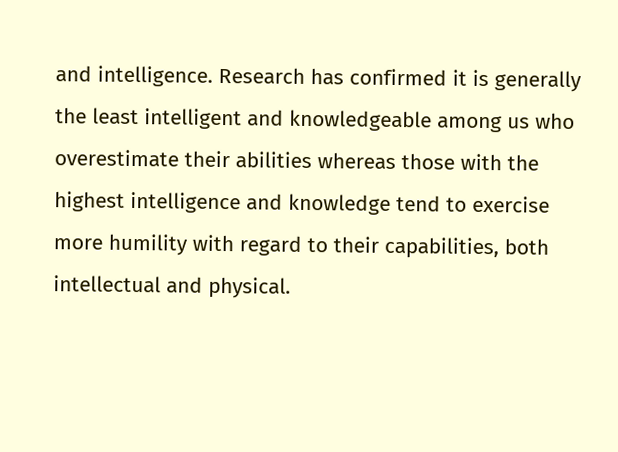and intelligence. Research has confirmed it is generally the least intelligent and knowledgeable among us who overestimate their abilities whereas those with the highest intelligence and knowledge tend to exercise more humility with regard to their capabilities, both intellectual and physical.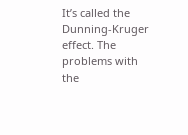It’s called the Dunning-Kruger effect. The problems with the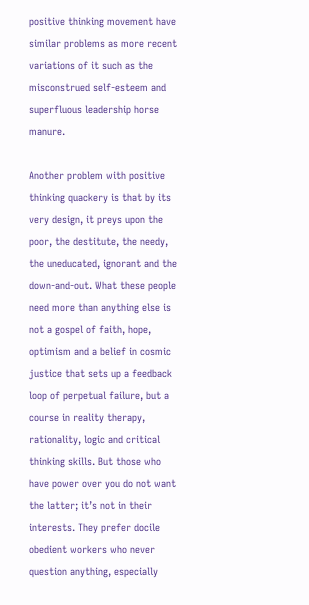positive thinking movement have similar problems as more recent variations of it such as the misconstrued self-esteem and superfluous leadership horse manure.

Another problem with positive thinking quackery is that by its very design, it preys upon the poor, the destitute, the needy, the uneducated, ignorant and the down-and-out. What these people need more than anything else is not a gospel of faith, hope, optimism and a belief in cosmic justice that sets up a feedback loop of perpetual failure, but a course in reality therapy, rationality, logic and critical thinking skills. But those who have power over you do not want the latter; it’s not in their interests. They prefer docile obedient workers who never question anything, especially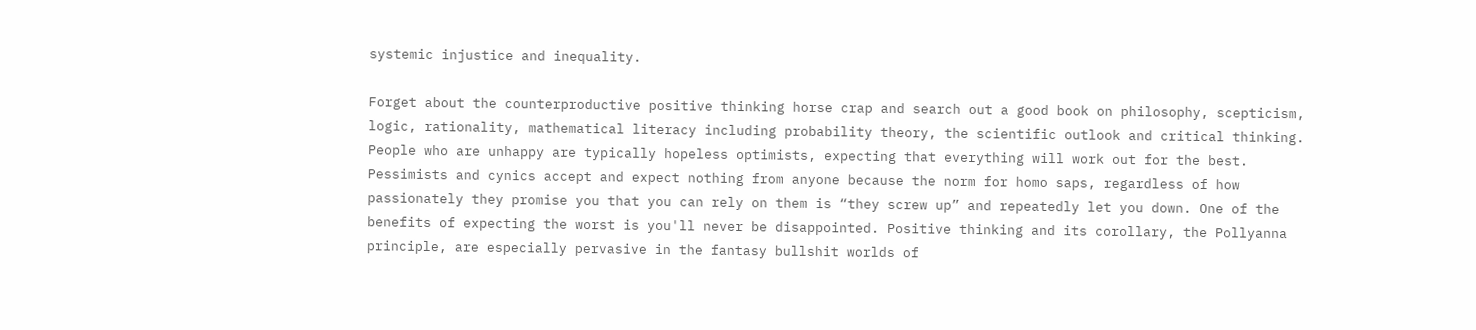systemic injustice and inequality.

Forget about the counterproductive positive thinking horse crap and search out a good book on philosophy, scepticism, logic, rationality, mathematical literacy including probability theory, the scientific outlook and critical thinking. People who are unhappy are typically hopeless optimists, expecting that everything will work out for the best. Pessimists and cynics accept and expect nothing from anyone because the norm for homo saps, regardless of how passionately they promise you that you can rely on them is “they screw up” and repeatedly let you down. One of the benefits of expecting the worst is you'll never be disappointed. Positive thinking and its corollary, the Pollyanna principle, are especially pervasive in the fantasy bullshit worlds of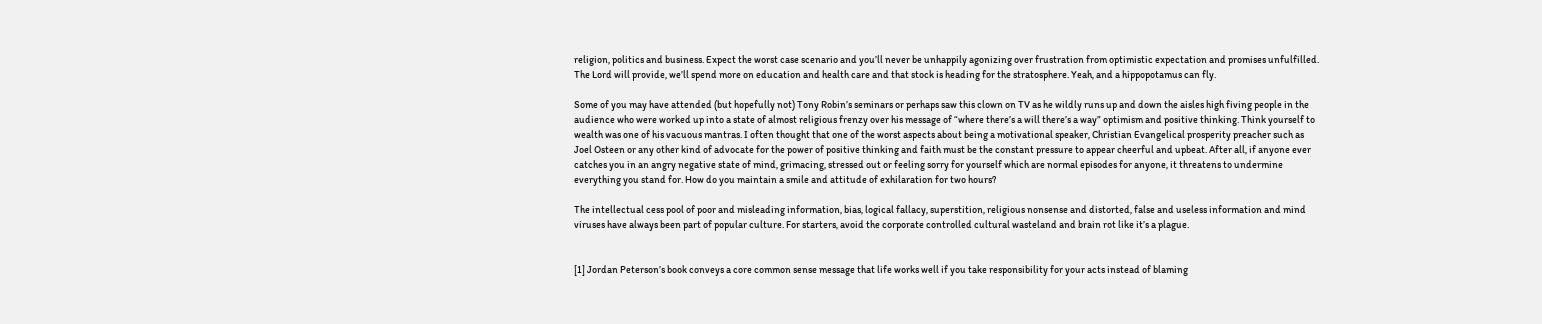religion, politics and business. Expect the worst case scenario and you’ll never be unhappily agonizing over frustration from optimistic expectation and promises unfulfilled. The Lord will provide, we’ll spend more on education and health care and that stock is heading for the stratosphere. Yeah, and a hippopotamus can fly.

Some of you may have attended (but hopefully not) Tony Robin’s seminars or perhaps saw this clown on TV as he wildly runs up and down the aisles high fiving people in the audience who were worked up into a state of almost religious frenzy over his message of “where there’s a will there’s a way” optimism and positive thinking. Think yourself to wealth was one of his vacuous mantras. I often thought that one of the worst aspects about being a motivational speaker, Christian Evangelical prosperity preacher such as Joel Osteen or any other kind of advocate for the power of positive thinking and faith must be the constant pressure to appear cheerful and upbeat. After all, if anyone ever catches you in an angry negative state of mind, grimacing, stressed out or feeling sorry for yourself which are normal episodes for anyone, it threatens to undermine everything you stand for. How do you maintain a smile and attitude of exhilaration for two hours?

The intellectual cess pool of poor and misleading information, bias, logical fallacy, superstition, religious nonsense and distorted, false and useless information and mind viruses have always been part of popular culture. For starters, avoid the corporate controlled cultural wasteland and brain rot like it’s a plague.


[1] Jordan Peterson’s book conveys a core common sense message that life works well if you take responsibility for your acts instead of blaming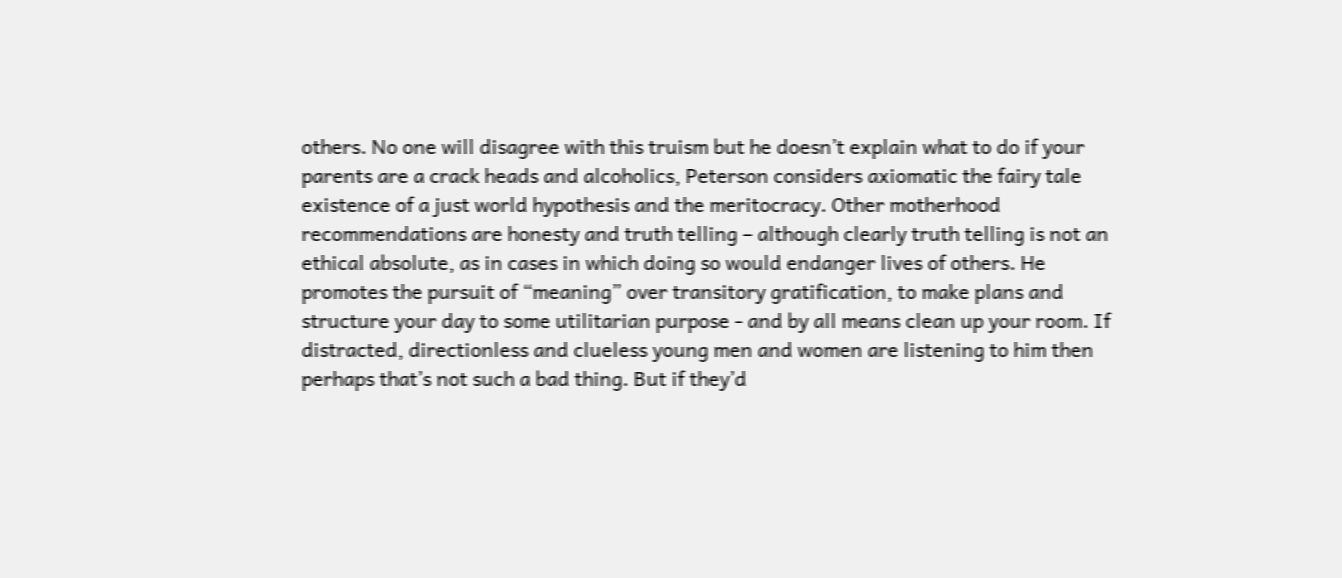others. No one will disagree with this truism but he doesn’t explain what to do if your parents are a crack heads and alcoholics, Peterson considers axiomatic the fairy tale existence of a just world hypothesis and the meritocracy. Other motherhood recommendations are honesty and truth telling – although clearly truth telling is not an ethical absolute, as in cases in which doing so would endanger lives of others. He promotes the pursuit of “meaning” over transitory gratification, to make plans and structure your day to some utilitarian purpose - and by all means clean up your room. If distracted, directionless and clueless young men and women are listening to him then perhaps that’s not such a bad thing. But if they’d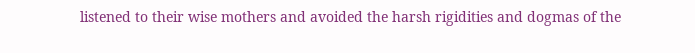listened to their wise mothers and avoided the harsh rigidities and dogmas of the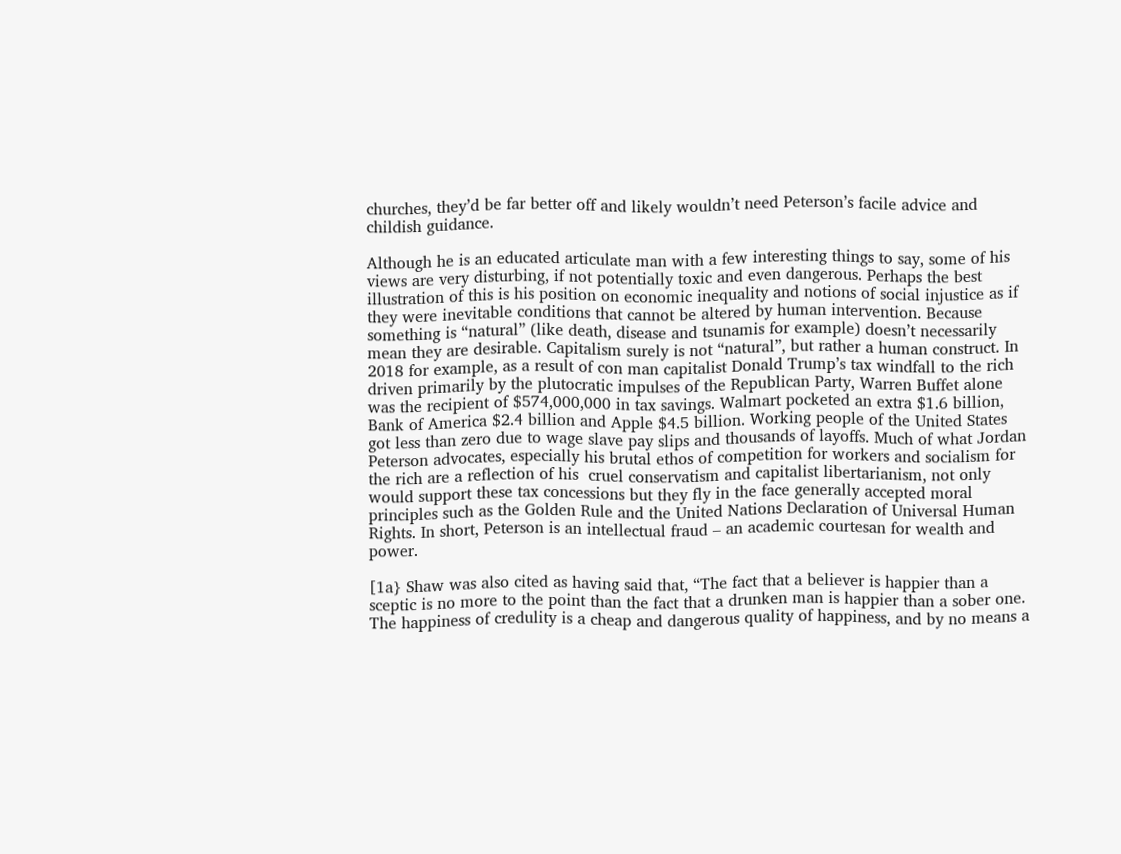churches, they’d be far better off and likely wouldn’t need Peterson’s facile advice and childish guidance.

Although he is an educated articulate man with a few interesting things to say, some of his views are very disturbing, if not potentially toxic and even dangerous. Perhaps the best illustration of this is his position on economic inequality and notions of social injustice as if they were inevitable conditions that cannot be altered by human intervention. Because something is “natural” (like death, disease and tsunamis for example) doesn’t necessarily mean they are desirable. Capitalism surely is not “natural”, but rather a human construct. In 2018 for example, as a result of con man capitalist Donald Trump’s tax windfall to the rich driven primarily by the plutocratic impulses of the Republican Party, Warren Buffet alone was the recipient of $574,000,000 in tax savings. Walmart pocketed an extra $1.6 billion, Bank of America $2.4 billion and Apple $4.5 billion. Working people of the United States got less than zero due to wage slave pay slips and thousands of layoffs. Much of what Jordan Peterson advocates, especially his brutal ethos of competition for workers and socialism for the rich are a reflection of his  cruel conservatism and capitalist libertarianism, not only would support these tax concessions but they fly in the face generally accepted moral principles such as the Golden Rule and the United Nations Declaration of Universal Human Rights. In short, Peterson is an intellectual fraud – an academic courtesan for wealth and power.

[1a} Shaw was also cited as having said that, “The fact that a believer is happier than a sceptic is no more to the point than the fact that a drunken man is happier than a sober one. The happiness of credulity is a cheap and dangerous quality of happiness, and by no means a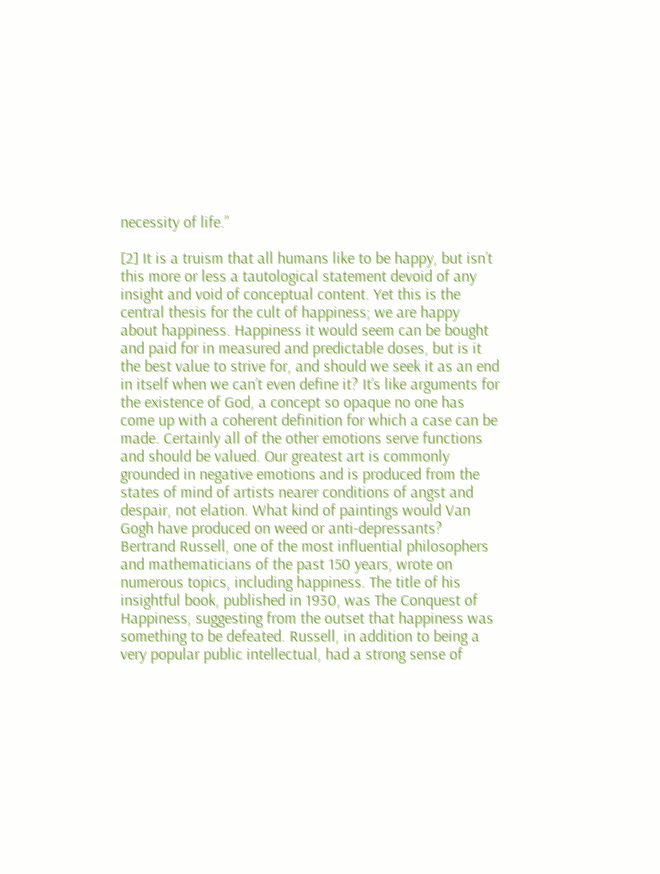necessity of life.”

[2] It is a truism that all humans like to be happy, but isn’t this more or less a tautological statement devoid of any insight and void of conceptual content. Yet this is the central thesis for the cult of happiness; we are happy about happiness. Happiness it would seem can be bought and paid for in measured and predictable doses, but is it the best value to strive for, and should we seek it as an end in itself when we can’t even define it? It’s like arguments for the existence of God, a concept so opaque no one has come up with a coherent definition for which a case can be made. Certainly all of the other emotions serve functions and should be valued. Our greatest art is commonly grounded in negative emotions and is produced from the states of mind of artists nearer conditions of angst and despair, not elation. What kind of paintings would Van Gogh have produced on weed or anti-depressants? Bertrand Russell, one of the most influential philosophers and mathematicians of the past 150 years, wrote on numerous topics, including happiness. The title of his insightful book, published in 1930, was The Conquest of Happiness, suggesting from the outset that happiness was something to be defeated. Russell, in addition to being a very popular public intellectual, had a strong sense of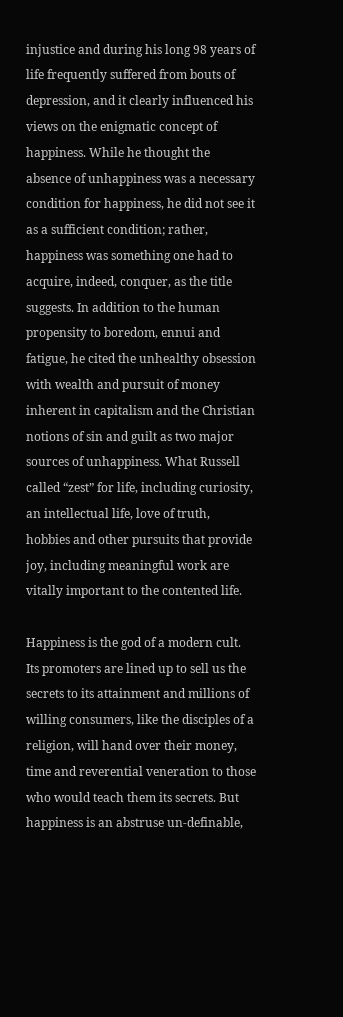injustice and during his long 98 years of life frequently suffered from bouts of depression, and it clearly influenced his views on the enigmatic concept of happiness. While he thought the absence of unhappiness was a necessary condition for happiness, he did not see it as a sufficient condition; rather, happiness was something one had to acquire, indeed, conquer, as the title suggests. In addition to the human propensity to boredom, ennui and fatigue, he cited the unhealthy obsession with wealth and pursuit of money inherent in capitalism and the Christian notions of sin and guilt as two major sources of unhappiness. What Russell called “zest” for life, including curiosity, an intellectual life, love of truth, hobbies and other pursuits that provide joy, including meaningful work are vitally important to the contented life.

Happiness is the god of a modern cult. Its promoters are lined up to sell us the secrets to its attainment and millions of willing consumers, like the disciples of a religion, will hand over their money, time and reverential veneration to those who would teach them its secrets. But happiness is an abstruse un-definable,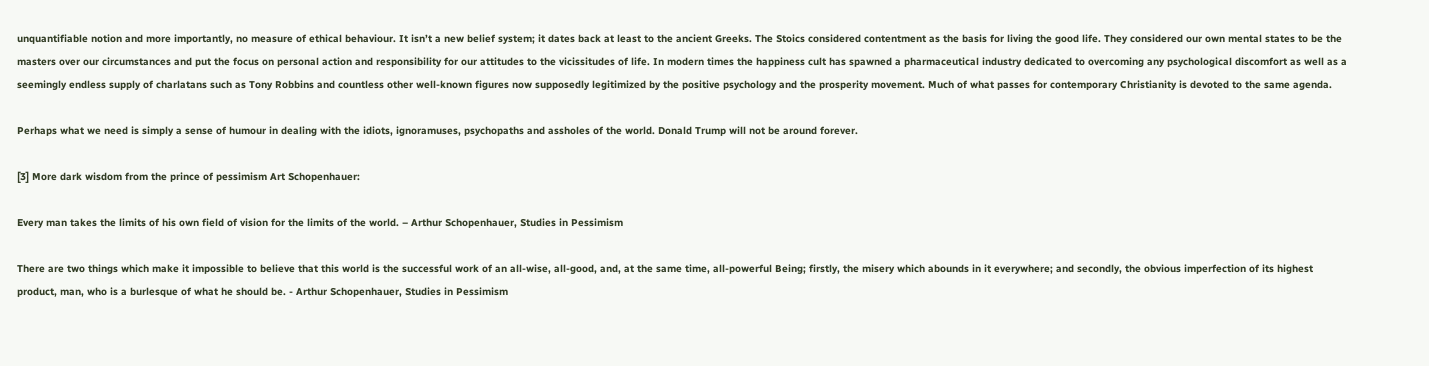unquantifiable notion and more importantly, no measure of ethical behaviour. It isn’t a new belief system; it dates back at least to the ancient Greeks. The Stoics considered contentment as the basis for living the good life. They considered our own mental states to be the masters over our circumstances and put the focus on personal action and responsibility for our attitudes to the vicissitudes of life. In modern times the happiness cult has spawned a pharmaceutical industry dedicated to overcoming any psychological discomfort as well as a seemingly endless supply of charlatans such as Tony Robbins and countless other well-known figures now supposedly legitimized by the positive psychology and the prosperity movement. Much of what passes for contemporary Christianity is devoted to the same agenda.

Perhaps what we need is simply a sense of humour in dealing with the idiots, ignoramuses, psychopaths and assholes of the world. Donald Trump will not be around forever.

[3] More dark wisdom from the prince of pessimism Art Schopenhauer:

Every man takes the limits of his own field of vision for the limits of the world. – Arthur Schopenhauer, Studies in Pessimism

There are two things which make it impossible to believe that this world is the successful work of an all-wise, all-good, and, at the same time, all-powerful Being; firstly, the misery which abounds in it everywhere; and secondly, the obvious imperfection of its highest product, man, who is a burlesque of what he should be. - Arthur Schopenhauer, Studies in Pessimism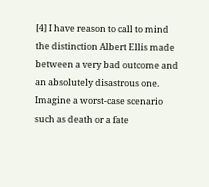[4] I have reason to call to mind the distinction Albert Ellis made between a very bad outcome and an absolutely disastrous one. Imagine a worst-case scenario such as death or a fate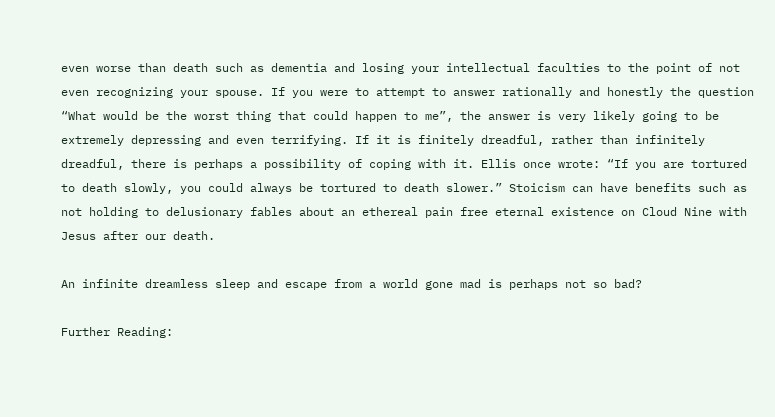even worse than death such as dementia and losing your intellectual faculties to the point of not even recognizing your spouse. If you were to attempt to answer rationally and honestly the question “What would be the worst thing that could happen to me”, the answer is very likely going to be extremely depressing and even terrifying. If it is finitely dreadful, rather than infinitely dreadful, there is perhaps a possibility of coping with it. Ellis once wrote: “If you are tortured to death slowly, you could always be tortured to death slower.” Stoicism can have benefits such as not holding to delusionary fables about an ethereal pain free eternal existence on Cloud Nine with Jesus after our death.

An infinite dreamless sleep and escape from a world gone mad is perhaps not so bad?

Further Reading: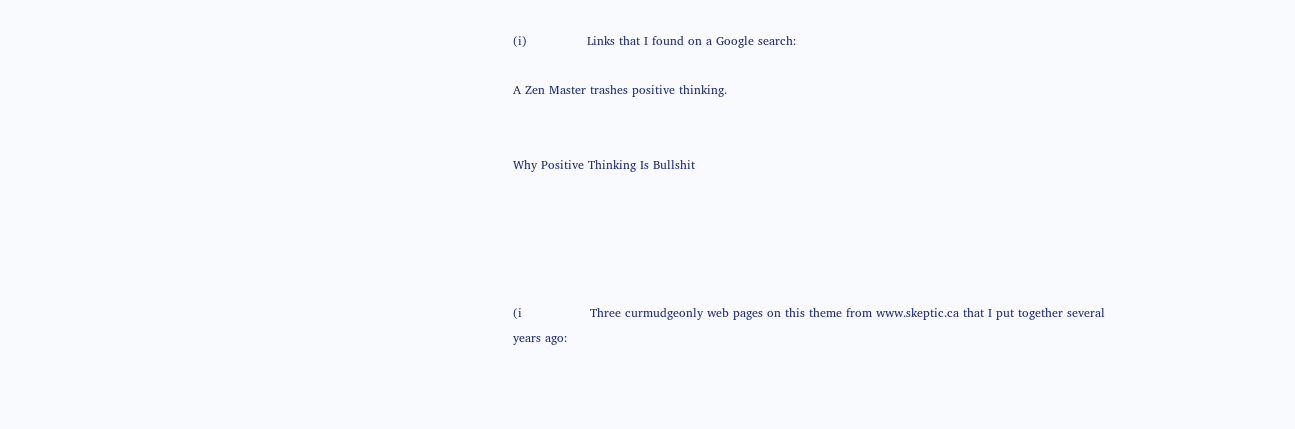(i)               Links that I found on a Google search:

A Zen Master trashes positive thinking.


Why Positive Thinking Is Bullshit





(i                 Three curmudgeonly web pages on this theme from www.skeptic.ca that I put together several years ago: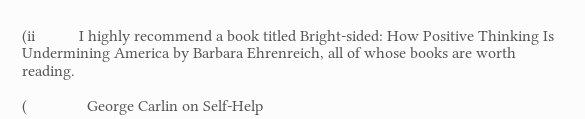(ii           I highly recommend a book titled Bright-sided: How Positive Thinking Is Undermining America by Barbara Ehrenreich, all of whose books are worth reading.

(               George Carlin on Self-Help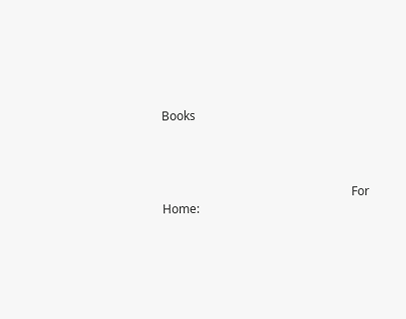Books




                                                               For Home: